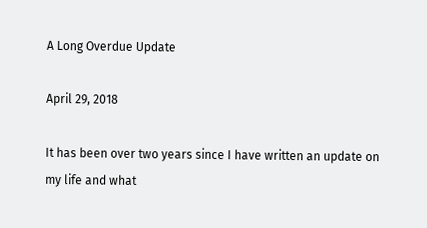A Long Overdue Update

April 29, 2018

It has been over two years since I have written an update on my life and what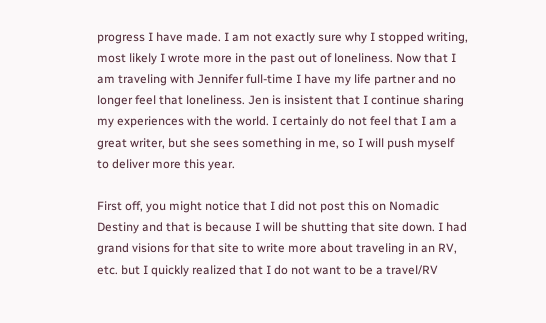progress I have made. I am not exactly sure why I stopped writing, most likely I wrote more in the past out of loneliness. Now that I am traveling with Jennifer full-time I have my life partner and no longer feel that loneliness. Jen is insistent that I continue sharing my experiences with the world. I certainly do not feel that I am a great writer, but she sees something in me, so I will push myself to deliver more this year.

First off, you might notice that I did not post this on Nomadic Destiny and that is because I will be shutting that site down. I had grand visions for that site to write more about traveling in an RV, etc. but I quickly realized that I do not want to be a travel/RV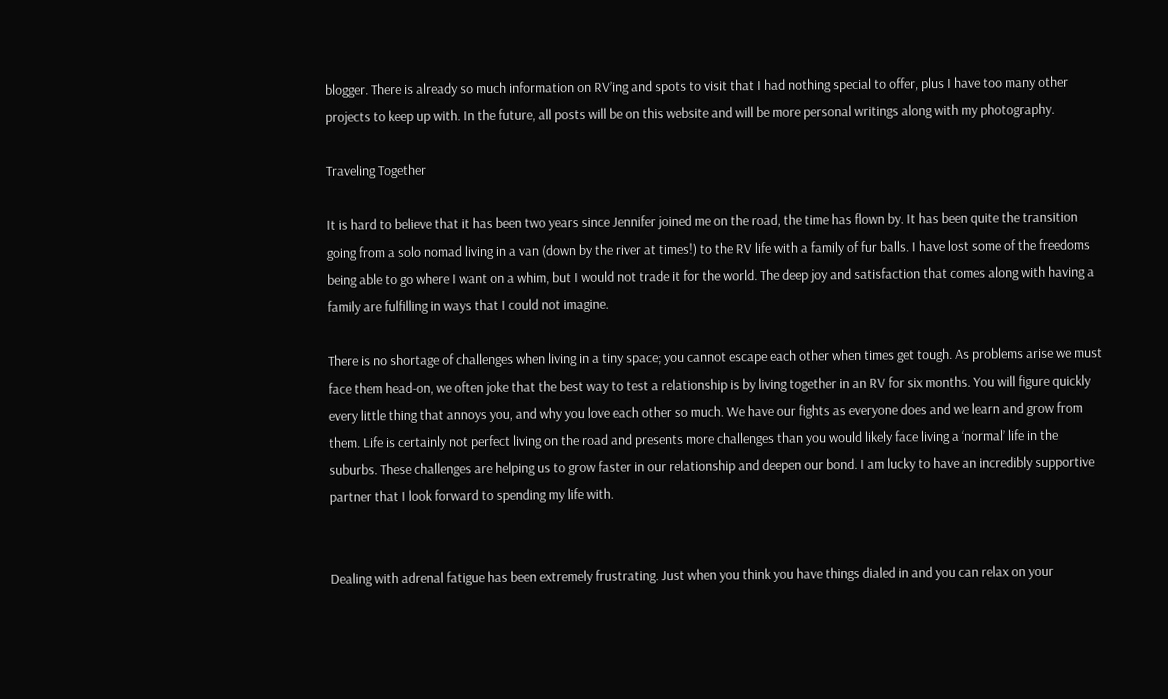blogger. There is already so much information on RV’ing and spots to visit that I had nothing special to offer, plus I have too many other projects to keep up with. In the future, all posts will be on this website and will be more personal writings along with my photography.

Traveling Together

It is hard to believe that it has been two years since Jennifer joined me on the road, the time has flown by. It has been quite the transition going from a solo nomad living in a van (down by the river at times!) to the RV life with a family of fur balls. I have lost some of the freedoms being able to go where I want on a whim, but I would not trade it for the world. The deep joy and satisfaction that comes along with having a family are fulfilling in ways that I could not imagine.

There is no shortage of challenges when living in a tiny space; you cannot escape each other when times get tough. As problems arise we must face them head-on, we often joke that the best way to test a relationship is by living together in an RV for six months. You will figure quickly every little thing that annoys you, and why you love each other so much. We have our fights as everyone does and we learn and grow from them. Life is certainly not perfect living on the road and presents more challenges than you would likely face living a ‘normal’ life in the suburbs. These challenges are helping us to grow faster in our relationship and deepen our bond. I am lucky to have an incredibly supportive partner that I look forward to spending my life with.


Dealing with adrenal fatigue has been extremely frustrating. Just when you think you have things dialed in and you can relax on your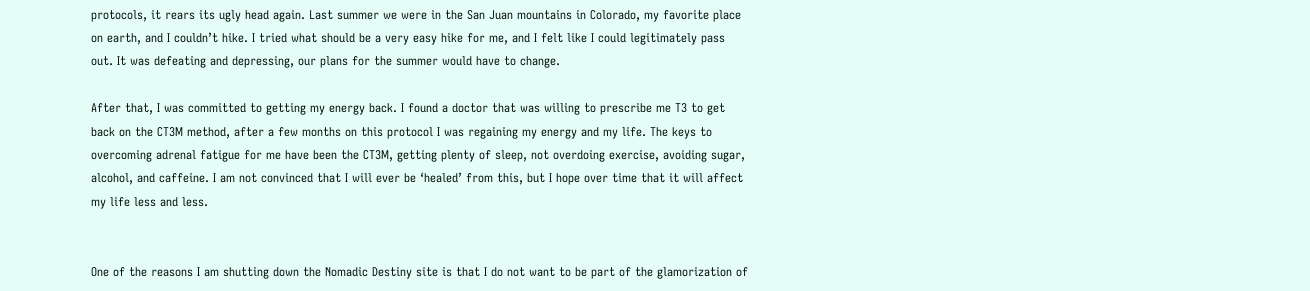protocols, it rears its ugly head again. Last summer we were in the San Juan mountains in Colorado, my favorite place on earth, and I couldn’t hike. I tried what should be a very easy hike for me, and I felt like I could legitimately pass out. It was defeating and depressing, our plans for the summer would have to change.

After that, I was committed to getting my energy back. I found a doctor that was willing to prescribe me T3 to get back on the CT3M method, after a few months on this protocol I was regaining my energy and my life. The keys to overcoming adrenal fatigue for me have been the CT3M, getting plenty of sleep, not overdoing exercise, avoiding sugar, alcohol, and caffeine. I am not convinced that I will ever be ‘healed’ from this, but I hope over time that it will affect my life less and less.


One of the reasons I am shutting down the Nomadic Destiny site is that I do not want to be part of the glamorization of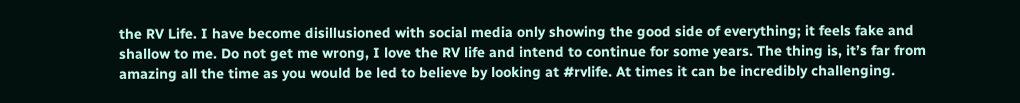the RV Life. I have become disillusioned with social media only showing the good side of everything; it feels fake and shallow to me. Do not get me wrong, I love the RV life and intend to continue for some years. The thing is, it’s far from amazing all the time as you would be led to believe by looking at #rvlife. At times it can be incredibly challenging.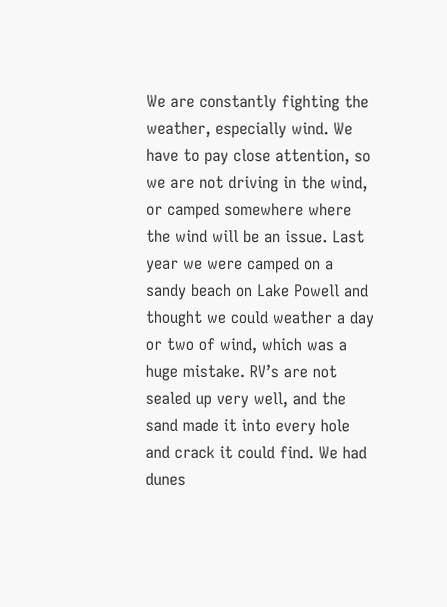We are constantly fighting the weather, especially wind. We have to pay close attention, so we are not driving in the wind, or camped somewhere where the wind will be an issue. Last year we were camped on a sandy beach on Lake Powell and thought we could weather a day or two of wind, which was a huge mistake. RV’s are not sealed up very well, and the sand made it into every hole and crack it could find. We had dunes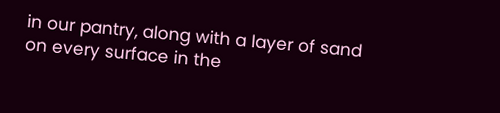in our pantry, along with a layer of sand on every surface in the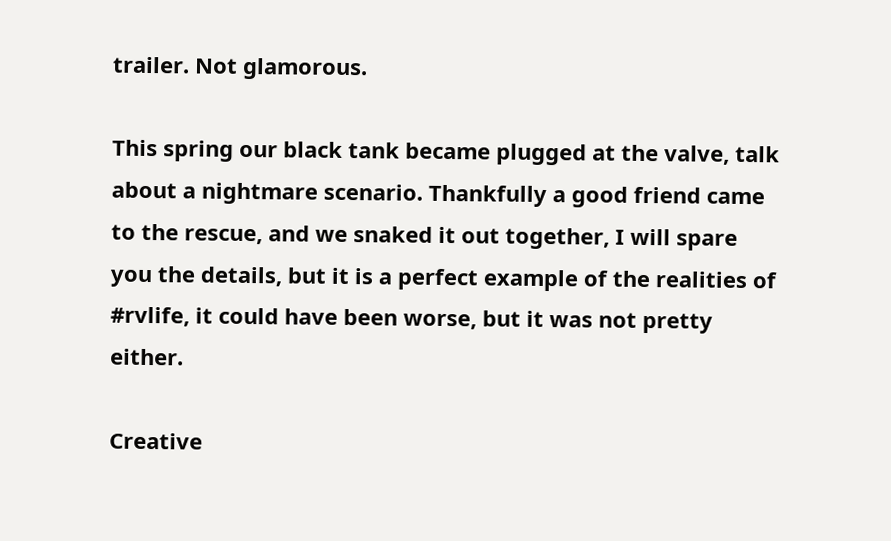trailer. Not glamorous.

This spring our black tank became plugged at the valve, talk about a nightmare scenario. Thankfully a good friend came to the rescue, and we snaked it out together, I will spare you the details, but it is a perfect example of the realities of #rvlife, it could have been worse, but it was not pretty either.

Creative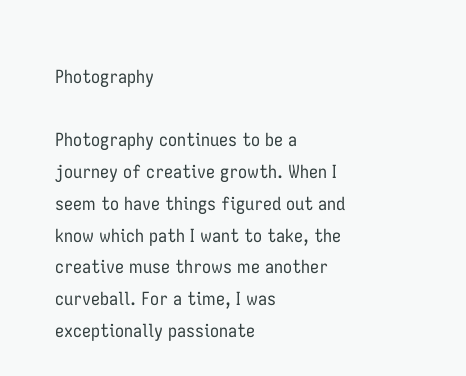Photography

Photography continues to be a journey of creative growth. When I seem to have things figured out and know which path I want to take, the creative muse throws me another curveball. For a time, I was exceptionally passionate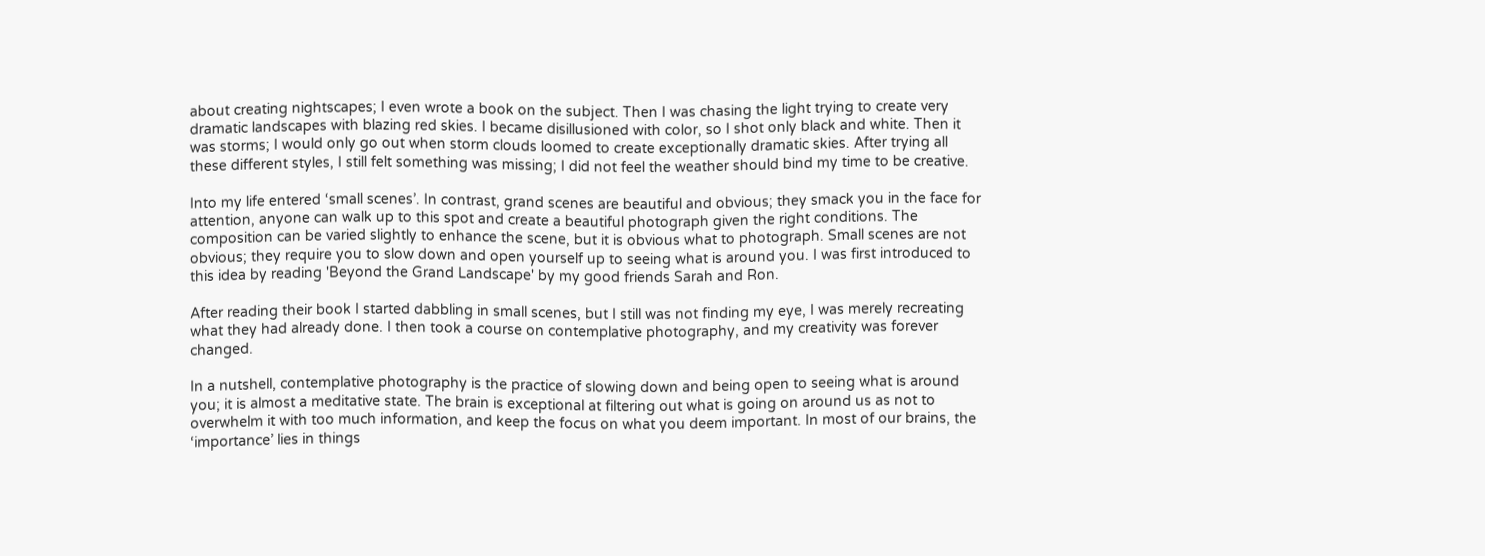about creating nightscapes; I even wrote a book on the subject. Then I was chasing the light trying to create very dramatic landscapes with blazing red skies. I became disillusioned with color, so I shot only black and white. Then it was storms; I would only go out when storm clouds loomed to create exceptionally dramatic skies. After trying all these different styles, I still felt something was missing; I did not feel the weather should bind my time to be creative.

Into my life entered ‘small scenes’. In contrast, grand scenes are beautiful and obvious; they smack you in the face for attention, anyone can walk up to this spot and create a beautiful photograph given the right conditions. The composition can be varied slightly to enhance the scene, but it is obvious what to photograph. Small scenes are not obvious; they require you to slow down and open yourself up to seeing what is around you. I was first introduced to this idea by reading 'Beyond the Grand Landscape' by my good friends Sarah and Ron.

After reading their book I started dabbling in small scenes, but I still was not finding my eye, I was merely recreating what they had already done. I then took a course on contemplative photography, and my creativity was forever changed.

In a nutshell, contemplative photography is the practice of slowing down and being open to seeing what is around you; it is almost a meditative state. The brain is exceptional at filtering out what is going on around us as not to overwhelm it with too much information, and keep the focus on what you deem important. In most of our brains, the ‘importance’ lies in things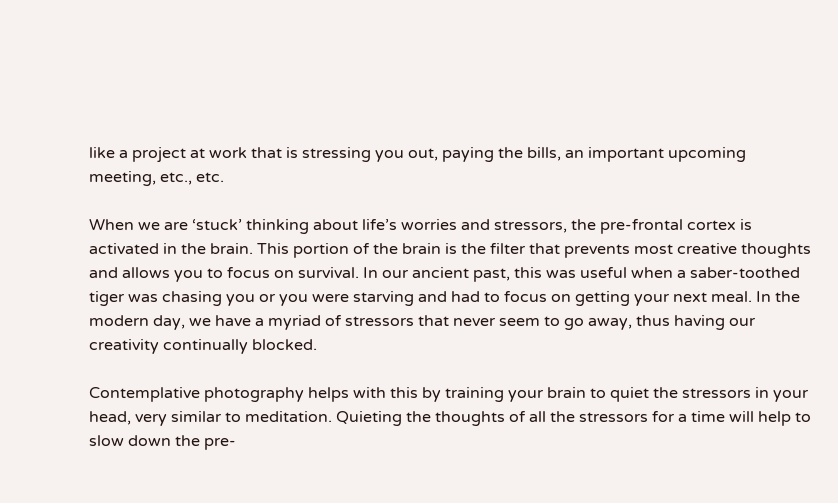like a project at work that is stressing you out, paying the bills, an important upcoming meeting, etc., etc.

When we are ‘stuck’ thinking about life’s worries and stressors, the pre-frontal cortex is activated in the brain. This portion of the brain is the filter that prevents most creative thoughts and allows you to focus on survival. In our ancient past, this was useful when a saber-toothed tiger was chasing you or you were starving and had to focus on getting your next meal. In the modern day, we have a myriad of stressors that never seem to go away, thus having our creativity continually blocked.

Contemplative photography helps with this by training your brain to quiet the stressors in your head, very similar to meditation. Quieting the thoughts of all the stressors for a time will help to slow down the pre-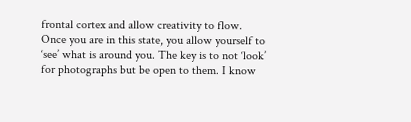frontal cortex and allow creativity to flow. Once you are in this state, you allow yourself to ‘see’ what is around you. The key is to not ‘look’ for photographs but be open to them. I know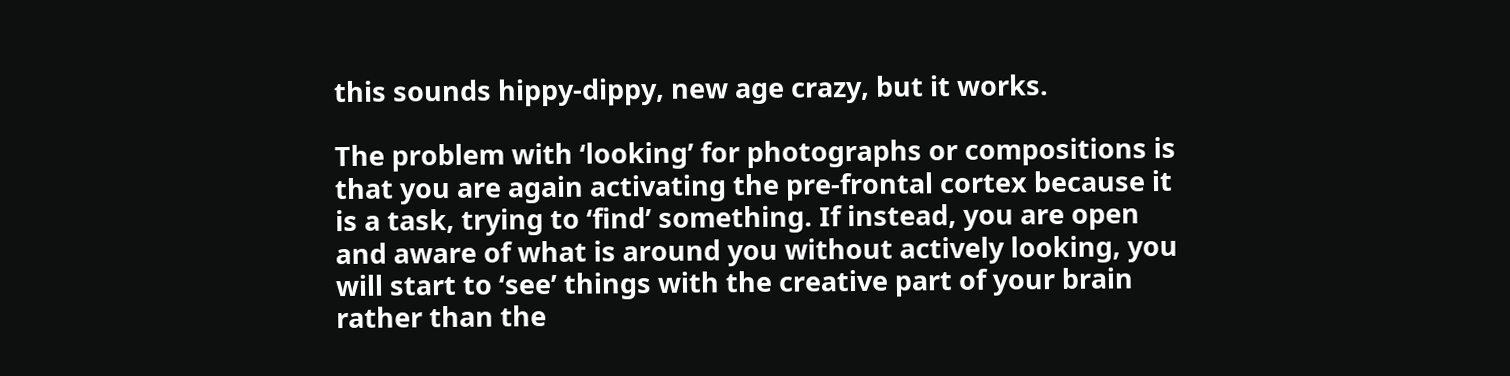this sounds hippy-dippy, new age crazy, but it works.

The problem with ‘looking’ for photographs or compositions is that you are again activating the pre-frontal cortex because it is a task, trying to ‘find’ something. If instead, you are open and aware of what is around you without actively looking, you will start to ‘see’ things with the creative part of your brain rather than the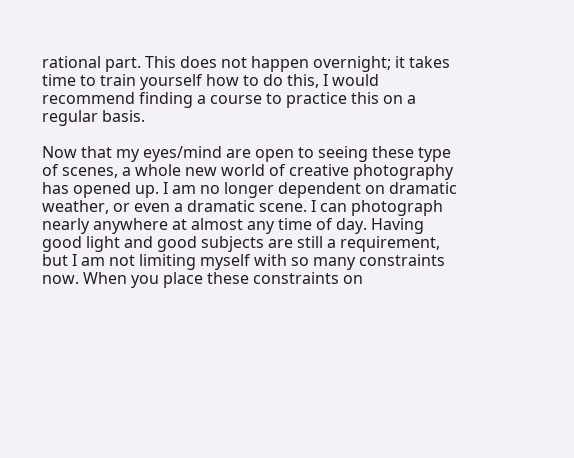rational part. This does not happen overnight; it takes time to train yourself how to do this, I would recommend finding a course to practice this on a regular basis.

Now that my eyes/mind are open to seeing these type of scenes, a whole new world of creative photography has opened up. I am no longer dependent on dramatic weather, or even a dramatic scene. I can photograph nearly anywhere at almost any time of day. Having good light and good subjects are still a requirement, but I am not limiting myself with so many constraints now. When you place these constraints on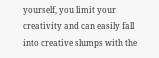yourself, you limit your creativity and can easily fall into creative slumps with the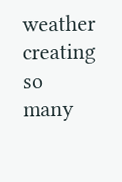weather creating so many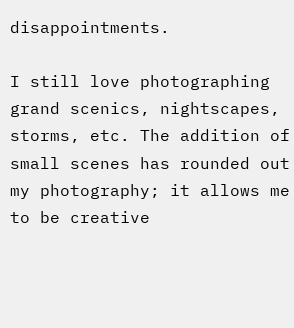disappointments.

I still love photographing grand scenics, nightscapes, storms, etc. The addition of small scenes has rounded out my photography; it allows me to be creative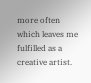more often which leaves me fulfilled as a creative artist.